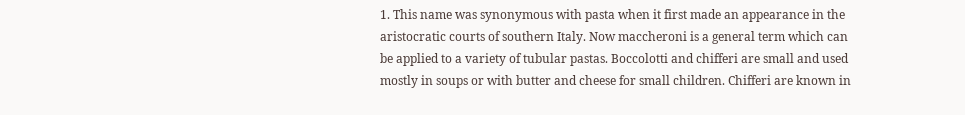1. This name was synonymous with pasta when it first made an appearance in the aristocratic courts of southern Italy. Now maccheroni is a general term which can be applied to a variety of tubular pastas. Boccolotti and chifferi are small and used mostly in soups or with butter and cheese for small children. Chifferi are known in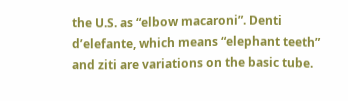the U.S. as “elbow macaroni”. Denti d’elefante, which means “elephant teeth” and ziti are variations on the basic tube.